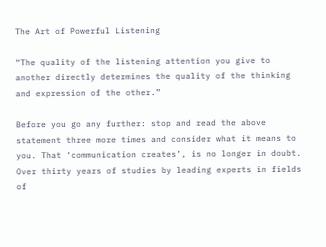The Art of Powerful Listening

“The quality of the listening attention you give to another directly determines the quality of the thinking and expression of the other.”

Before you go any further: stop and read the above statement three more times and consider what it means to you. That ‘communication creates’, is no longer in doubt. Over thirty years of studies by leading experts in fields of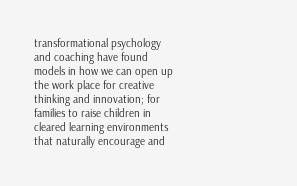transformational psychology and coaching have found models in how we can open up the work place for creative thinking and innovation; for families to raise children in cleared learning environments that naturally encourage and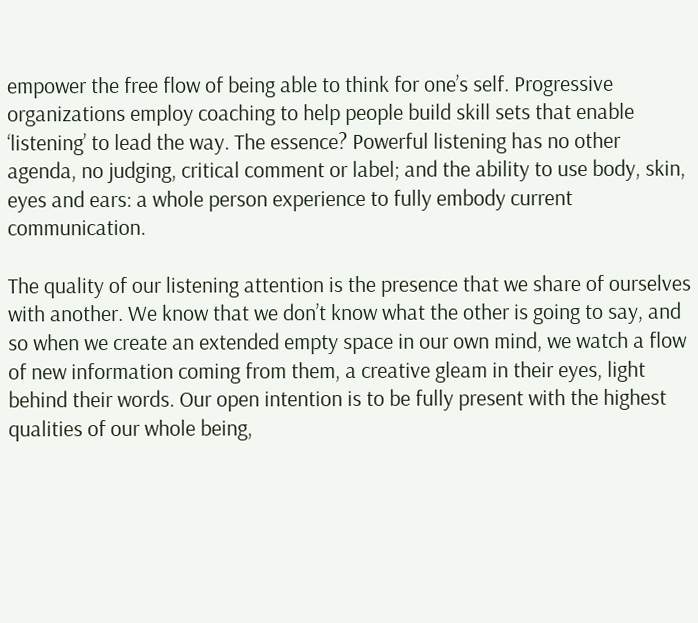empower the free flow of being able to think for one’s self. Progressive organizations employ coaching to help people build skill sets that enable ‘listening’ to lead the way. The essence? Powerful listening has no other agenda, no judging, critical comment or label; and the ability to use body, skin, eyes and ears: a whole person experience to fully embody current communication.

The quality of our listening attention is the presence that we share of ourselves with another. We know that we don’t know what the other is going to say, and so when we create an extended empty space in our own mind, we watch a flow of new information coming from them, a creative gleam in their eyes, light behind their words. Our open intention is to be fully present with the highest qualities of our whole being,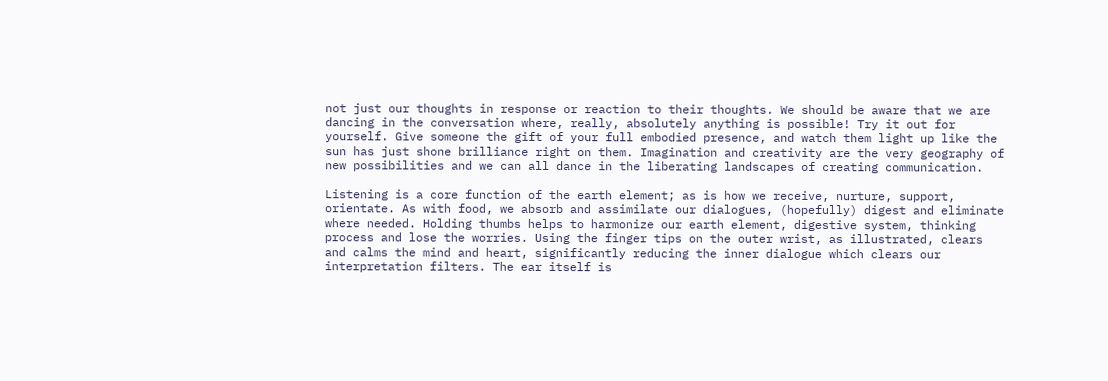not just our thoughts in response or reaction to their thoughts. We should be aware that we are dancing in the conversation where, really, absolutely anything is possible! Try it out for yourself. Give someone the gift of your full embodied presence, and watch them light up like the sun has just shone brilliance right on them. Imagination and creativity are the very geography of new possibilities and we can all dance in the liberating landscapes of creating communication.

Listening is a core function of the earth element; as is how we receive, nurture, support, orientate. As with food, we absorb and assimilate our dialogues, (hopefully) digest and eliminate where needed. Holding thumbs helps to harmonize our earth element, digestive system, thinking process and lose the worries. Using the finger tips on the outer wrist, as illustrated, clears and calms the mind and heart, significantly reducing the inner dialogue which clears our interpretation filters. The ear itself is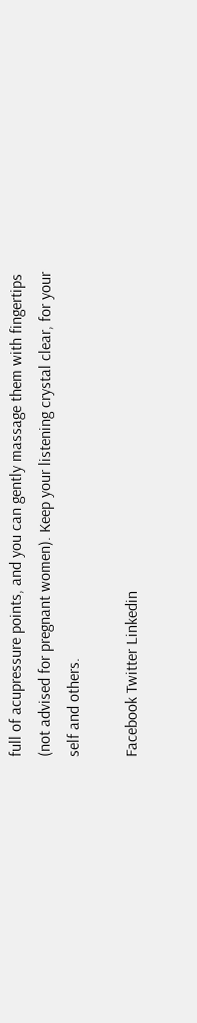full of acupressure points, and you can gently massage them with fingertips (not advised for pregnant women). Keep your listening crystal clear, for your self and others.

Facebook Twitter Linkedin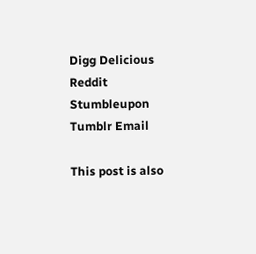Digg Delicious Reddit Stumbleupon Tumblr Email

This post is also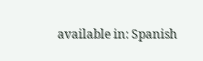available in: Spanish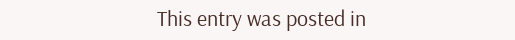This entry was posted in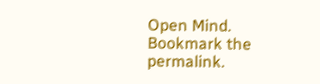Open Mind. Bookmark the permalink.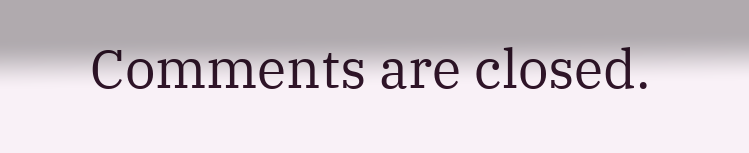Comments are closed.